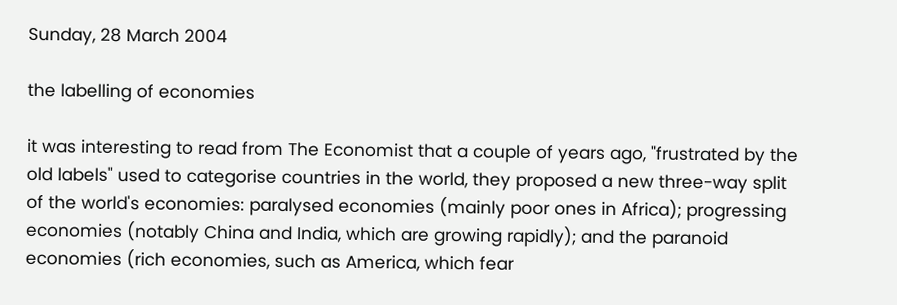Sunday, 28 March 2004

the labelling of economies

it was interesting to read from The Economist that a couple of years ago, "frustrated by the old labels" used to categorise countries in the world, they proposed a new three-way split of the world's economies: paralysed economies (mainly poor ones in Africa); progressing economies (notably China and India, which are growing rapidly); and the paranoid economies (rich economies, such as America, which fear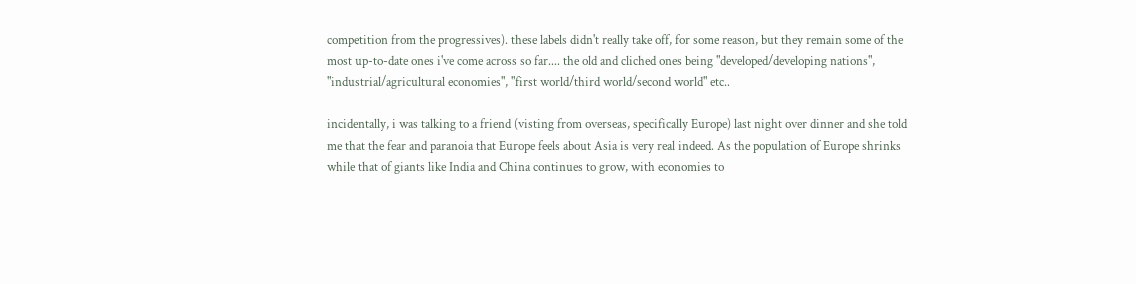competition from the progressives). these labels didn't really take off, for some reason, but they remain some of the most up-to-date ones i've come across so far.... the old and cliched ones being "developed/developing nations", "industrial/agricultural economies", "first world/third world/second world" etc..

incidentally, i was talking to a friend (visting from overseas, specifically Europe) last night over dinner and she told me that the fear and paranoia that Europe feels about Asia is very real indeed. As the population of Europe shrinks while that of giants like India and China continues to grow, with economies to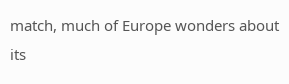match, much of Europe wonders about its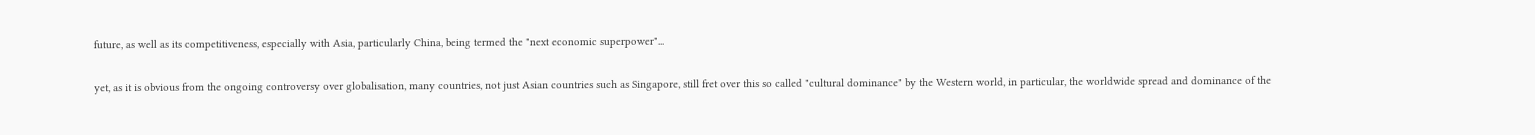future, as well as its competitiveness, especially with Asia, particularly China, being termed the "next economic superpower"...

yet, as it is obvious from the ongoing controversy over globalisation, many countries, not just Asian countries such as Singapore, still fret over this so called "cultural dominance" by the Western world, in particular, the worldwide spread and dominance of the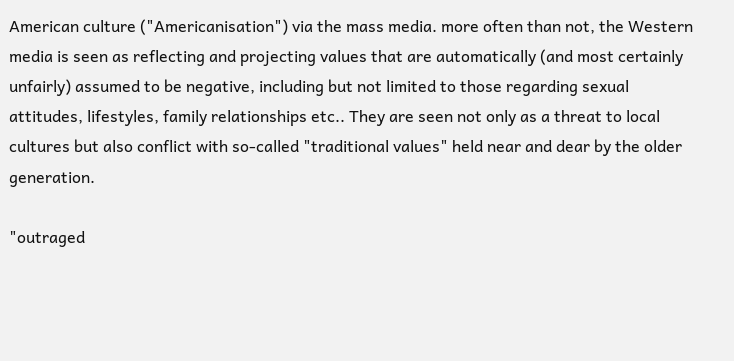American culture ("Americanisation") via the mass media. more often than not, the Western media is seen as reflecting and projecting values that are automatically (and most certainly unfairly) assumed to be negative, including but not limited to those regarding sexual attitudes, lifestyles, family relationships etc.. They are seen not only as a threat to local cultures but also conflict with so-called "traditional values" held near and dear by the older generation.

"outraged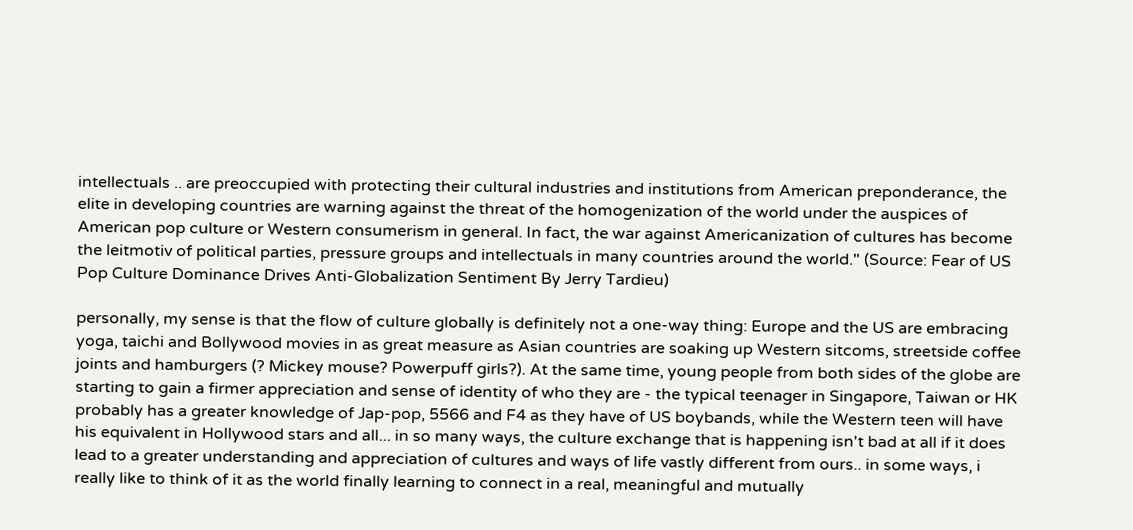intellectuals .. are preoccupied with protecting their cultural industries and institutions from American preponderance, the elite in developing countries are warning against the threat of the homogenization of the world under the auspices of American pop culture or Western consumerism in general. In fact, the war against Americanization of cultures has become the leitmotiv of political parties, pressure groups and intellectuals in many countries around the world." (Source: Fear of US Pop Culture Dominance Drives Anti-Globalization Sentiment By Jerry Tardieu)

personally, my sense is that the flow of culture globally is definitely not a one-way thing: Europe and the US are embracing yoga, taichi and Bollywood movies in as great measure as Asian countries are soaking up Western sitcoms, streetside coffee joints and hamburgers (? Mickey mouse? Powerpuff girls?). At the same time, young people from both sides of the globe are starting to gain a firmer appreciation and sense of identity of who they are - the typical teenager in Singapore, Taiwan or HK probably has a greater knowledge of Jap-pop, 5566 and F4 as they have of US boybands, while the Western teen will have his equivalent in Hollywood stars and all... in so many ways, the culture exchange that is happening isn't bad at all if it does lead to a greater understanding and appreciation of cultures and ways of life vastly different from ours.. in some ways, i really like to think of it as the world finally learning to connect in a real, meaningful and mutually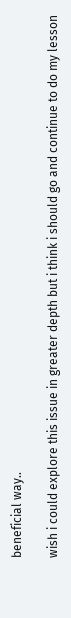beneficial way..

wish i could explore this issue in greater depth but i think i should go and continue to do my lesson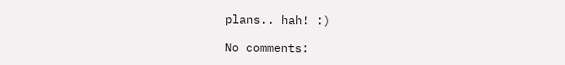plans.. hah! :)

No comments: